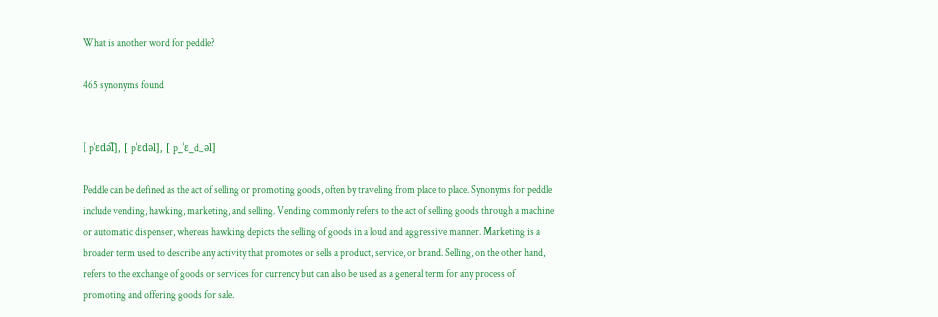What is another word for peddle?

465 synonyms found


[ pˈɛdə͡l], [ pˈɛdəl], [ p_ˈɛ_d_əl]

Peddle can be defined as the act of selling or promoting goods, often by traveling from place to place. Synonyms for peddle include vending, hawking, marketing, and selling. Vending commonly refers to the act of selling goods through a machine or automatic dispenser, whereas hawking depicts the selling of goods in a loud and aggressive manner. Marketing is a broader term used to describe any activity that promotes or sells a product, service, or brand. Selling, on the other hand, refers to the exchange of goods or services for currency but can also be used as a general term for any process of promoting and offering goods for sale.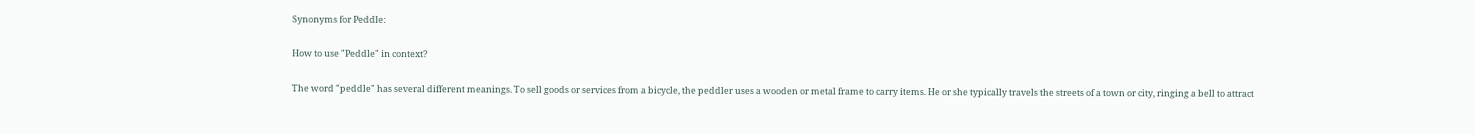Synonyms for Peddle:

How to use "Peddle" in context?

The word "peddle" has several different meanings. To sell goods or services from a bicycle, the peddler uses a wooden or metal frame to carry items. He or she typically travels the streets of a town or city, ringing a bell to attract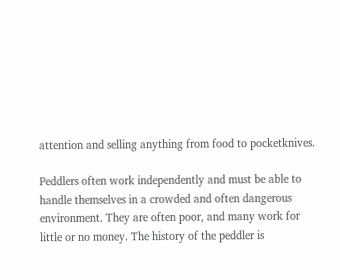attention and selling anything from food to pocketknives.

Peddlers often work independently and must be able to handle themselves in a crowded and often dangerous environment. They are often poor, and many work for little or no money. The history of the peddler is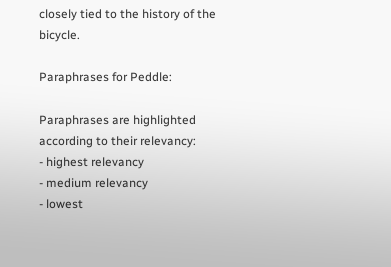closely tied to the history of the bicycle.

Paraphrases for Peddle:

Paraphrases are highlighted according to their relevancy:
- highest relevancy
- medium relevancy
- lowest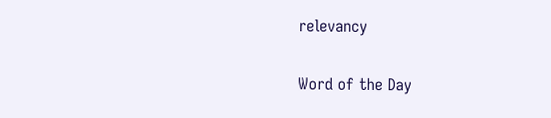relevancy

Word of the Day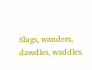Slugs, wanders, dawdles, waddles.